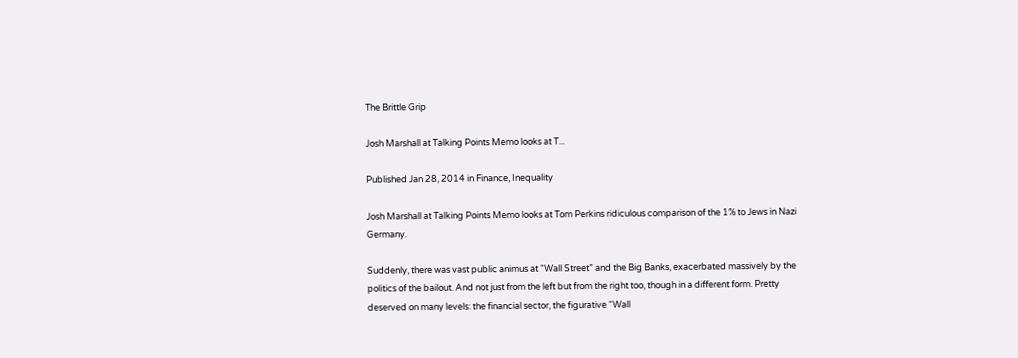The Brittle Grip

Josh Marshall at Talking Points Memo looks at T...

Published Jan 28, 2014 in Finance, Inequality

Josh Marshall at Talking Points Memo looks at Tom Perkins ridiculous comparison of the 1% to Jews in Nazi Germany.

Suddenly, there was vast public animus at “Wall Street” and the Big Banks, exacerbated massively by the politics of the bailout. And not just from the left but from the right too, though in a different form. Pretty deserved on many levels: the financial sector, the figurative “Wall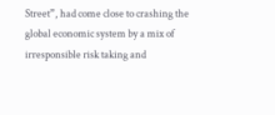Street”, had come close to crashing the global economic system by a mix of irresponsible risk taking and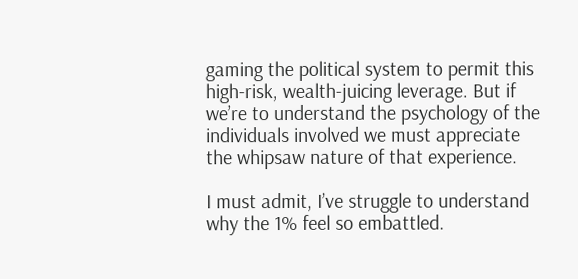gaming the political system to permit this high-risk, wealth-juicing leverage. But if we’re to understand the psychology of the individuals involved we must appreciate the whipsaw nature of that experience.

I must admit, I’ve struggle to understand why the 1% feel so embattled.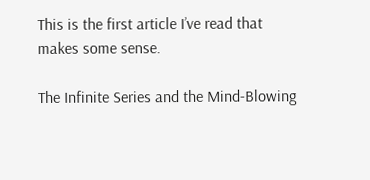This is the first article I’ve read that makes some sense.

The Infinite Series and the Mind-Blowing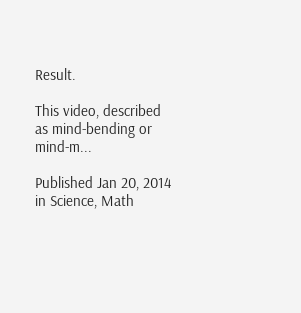Result.

This video, described as mind-bending or mind-m...

Published Jan 20, 2014 in Science, Math